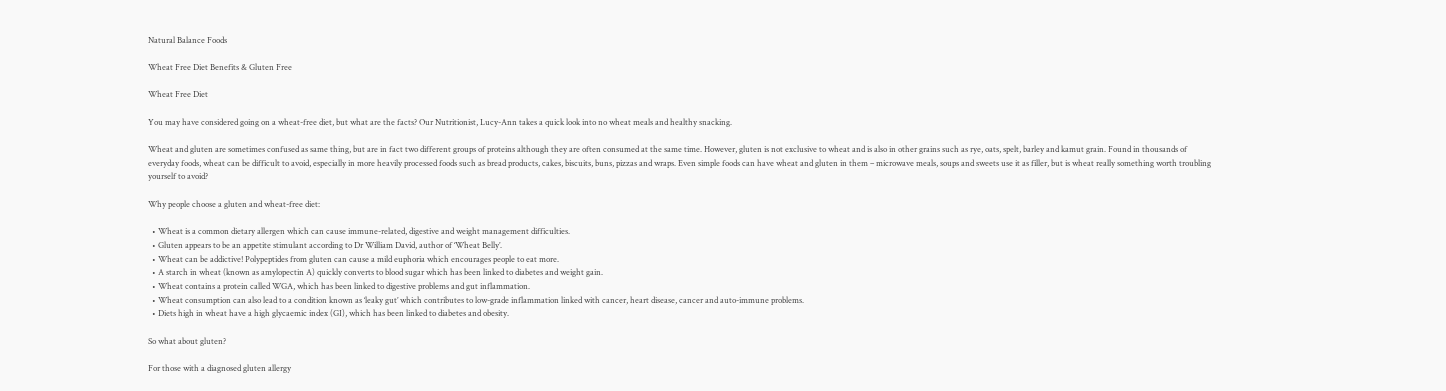Natural Balance Foods

Wheat Free Diet Benefits & Gluten Free

Wheat Free Diet

You may have considered going on a wheat-free diet, but what are the facts? Our Nutritionist, Lucy-Ann takes a quick look into no wheat meals and healthy snacking.

Wheat and gluten are sometimes confused as same thing, but are in fact two different groups of proteins although they are often consumed at the same time. However, gluten is not exclusive to wheat and is also in other grains such as rye, oats, spelt, barley and kamut grain. Found in thousands of everyday foods, wheat can be difficult to avoid, especially in more heavily processed foods such as bread products, cakes, biscuits, buns, pizzas and wraps. Even simple foods can have wheat and gluten in them – microwave meals, soups and sweets use it as filler, but is wheat really something worth troubling yourself to avoid?

Why people choose a gluten and wheat-free diet:

  • Wheat is a common dietary allergen which can cause immune-related, digestive and weight management difficulties.
  • Gluten appears to be an appetite stimulant according to Dr William David, author of ‘Wheat Belly’.
  • Wheat can be addictive! Polypeptides from gluten can cause a mild euphoria which encourages people to eat more.
  • A starch in wheat (known as amylopectin A) quickly converts to blood sugar which has been linked to diabetes and weight gain.
  • Wheat contains a protein called WGA, which has been linked to digestive problems and gut inflammation.
  • Wheat consumption can also lead to a condition known as ‘leaky gut’ which contributes to low-grade inflammation linked with cancer, heart disease, cancer and auto-immune problems.
  • Diets high in wheat have a high glycaemic index (GI), which has been linked to diabetes and obesity.

So what about gluten?

For those with a diagnosed gluten allergy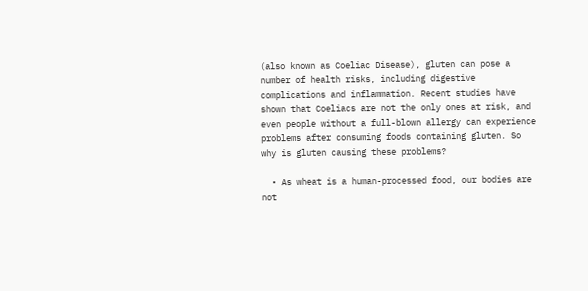(also known as Coeliac Disease), gluten can pose a number of health risks, including digestive complications and inflammation. Recent studies have shown that Coeliacs are not the only ones at risk, and even people without a full-blown allergy can experience problems after consuming foods containing gluten. So why is gluten causing these problems?

  • As wheat is a human-processed food, our bodies are not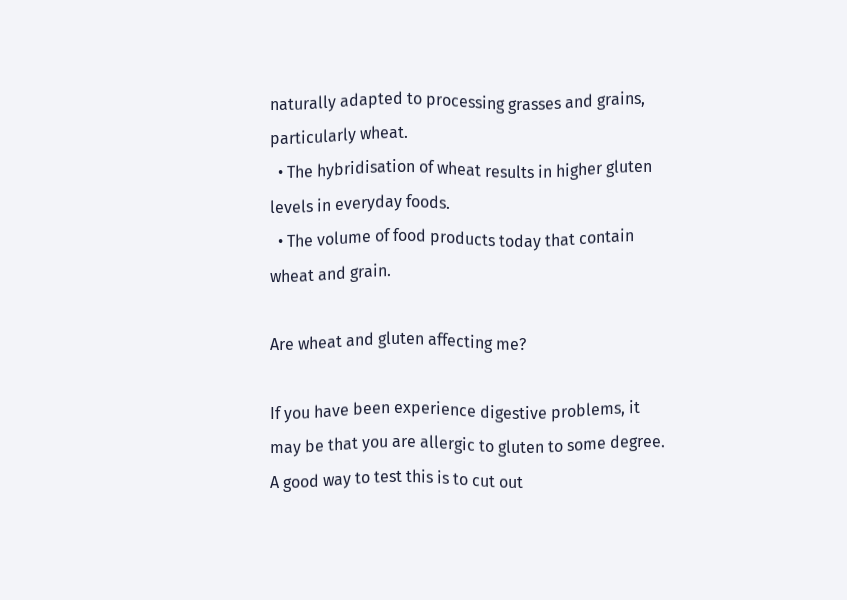naturally adapted to processing grasses and grains, particularly wheat.
  • The hybridisation of wheat results in higher gluten levels in everyday foods.
  • The volume of food products today that contain wheat and grain.

Are wheat and gluten affecting me?

If you have been experience digestive problems, it may be that you are allergic to gluten to some degree. A good way to test this is to cut out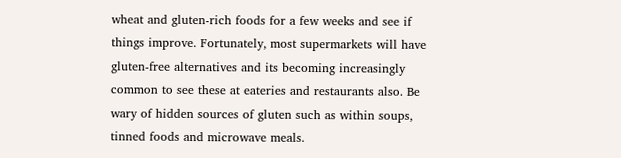wheat and gluten-rich foods for a few weeks and see if things improve. Fortunately, most supermarkets will have gluten-free alternatives and its becoming increasingly common to see these at eateries and restaurants also. Be wary of hidden sources of gluten such as within soups, tinned foods and microwave meals.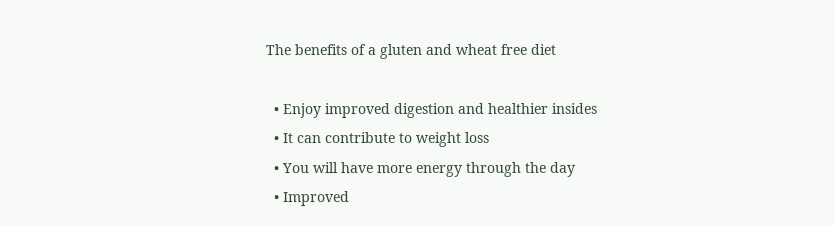The benefits of a gluten and wheat free diet

  • Enjoy improved digestion and healthier insides
  • It can contribute to weight loss
  • You will have more energy through the day
  • Improved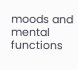moods and mental functions